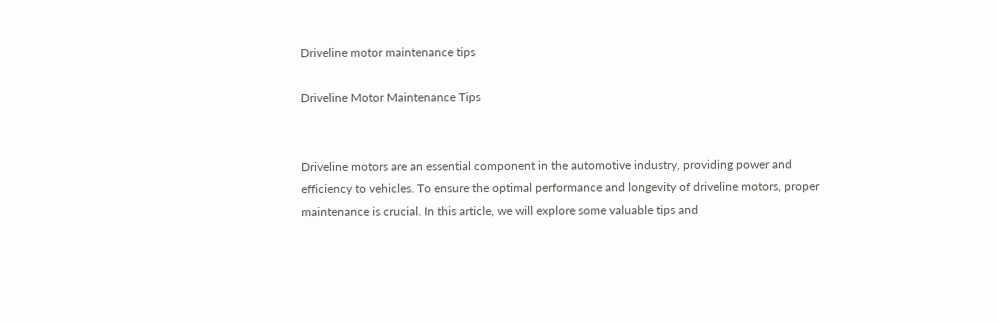Driveline motor maintenance tips

Driveline Motor Maintenance Tips


Driveline motors are an essential component in the automotive industry, providing power and efficiency to vehicles. To ensure the optimal performance and longevity of driveline motors, proper maintenance is crucial. In this article, we will explore some valuable tips and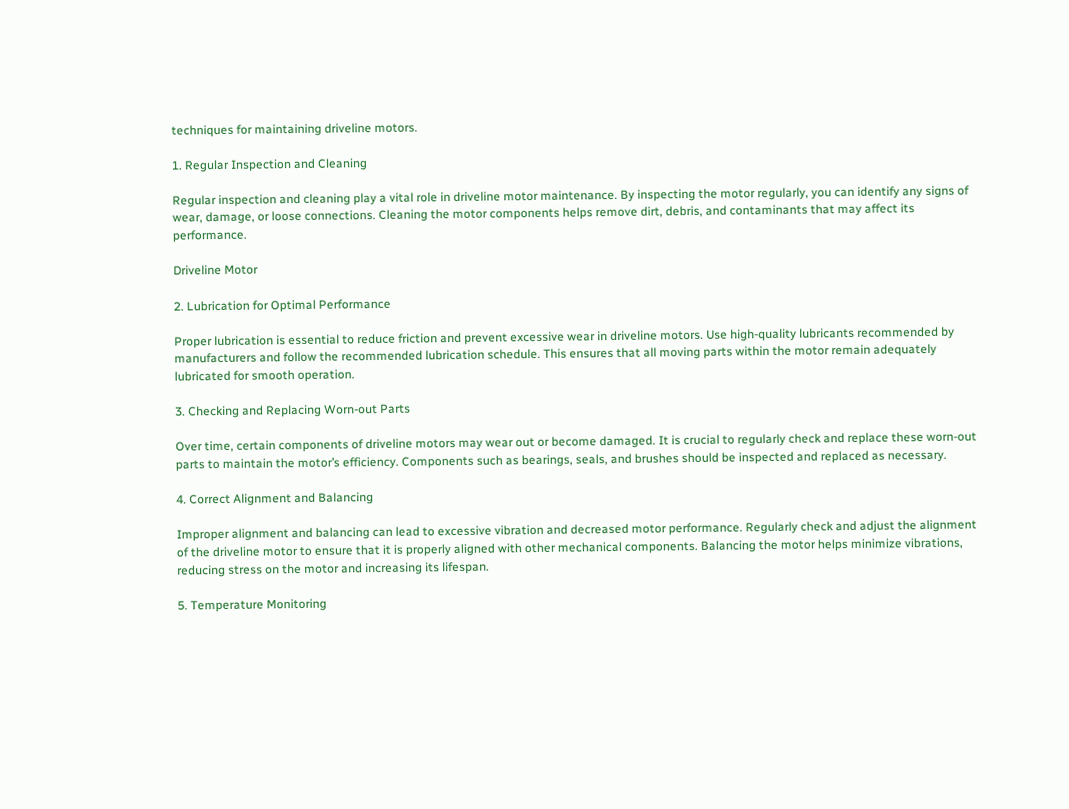techniques for maintaining driveline motors.

1. Regular Inspection and Cleaning

Regular inspection and cleaning play a vital role in driveline motor maintenance. By inspecting the motor regularly, you can identify any signs of wear, damage, or loose connections. Cleaning the motor components helps remove dirt, debris, and contaminants that may affect its performance.

Driveline Motor

2. Lubrication for Optimal Performance

Proper lubrication is essential to reduce friction and prevent excessive wear in driveline motors. Use high-quality lubricants recommended by manufacturers and follow the recommended lubrication schedule. This ensures that all moving parts within the motor remain adequately lubricated for smooth operation.

3. Checking and Replacing Worn-out Parts

Over time, certain components of driveline motors may wear out or become damaged. It is crucial to regularly check and replace these worn-out parts to maintain the motor’s efficiency. Components such as bearings, seals, and brushes should be inspected and replaced as necessary.

4. Correct Alignment and Balancing

Improper alignment and balancing can lead to excessive vibration and decreased motor performance. Regularly check and adjust the alignment of the driveline motor to ensure that it is properly aligned with other mechanical components. Balancing the motor helps minimize vibrations, reducing stress on the motor and increasing its lifespan.

5. Temperature Monitoring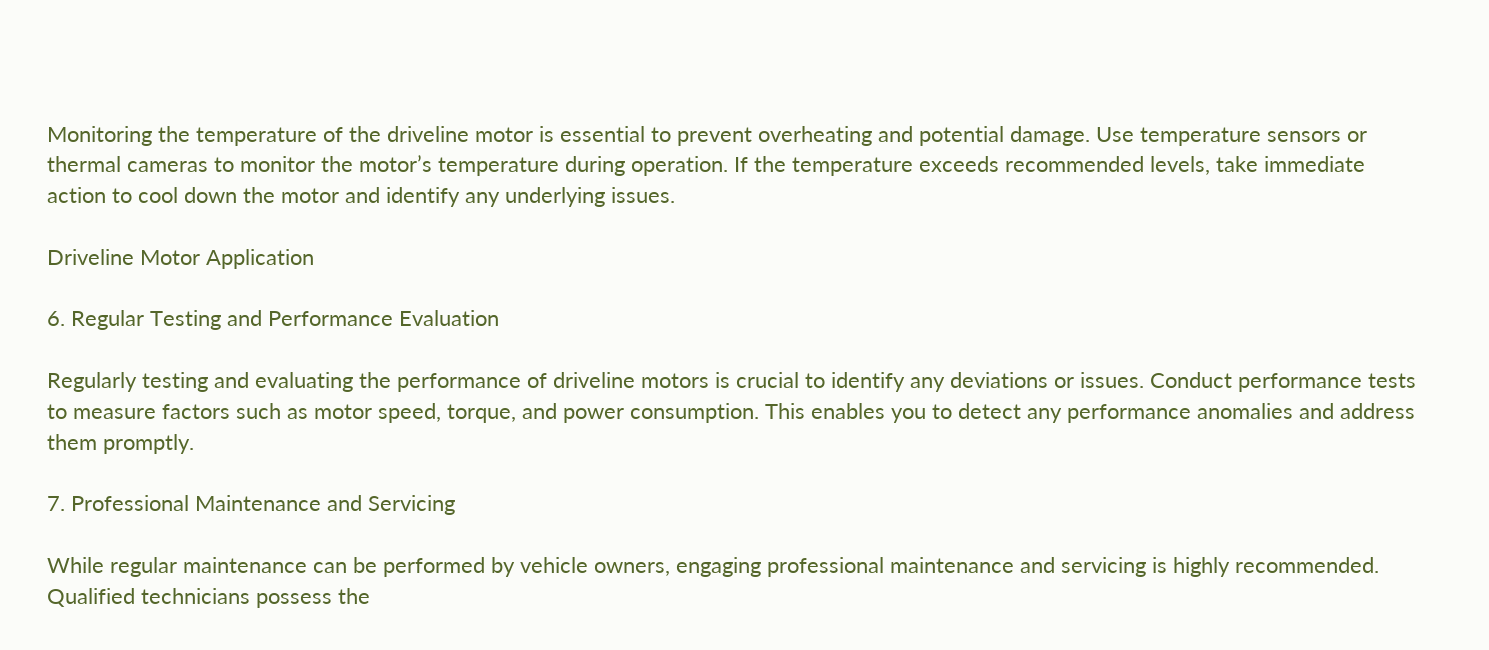Monitoring the temperature of the driveline motor is essential to prevent overheating and potential damage. Use temperature sensors or thermal cameras to monitor the motor’s temperature during operation. If the temperature exceeds recommended levels, take immediate action to cool down the motor and identify any underlying issues.

Driveline Motor Application

6. Regular Testing and Performance Evaluation

Regularly testing and evaluating the performance of driveline motors is crucial to identify any deviations or issues. Conduct performance tests to measure factors such as motor speed, torque, and power consumption. This enables you to detect any performance anomalies and address them promptly.

7. Professional Maintenance and Servicing

While regular maintenance can be performed by vehicle owners, engaging professional maintenance and servicing is highly recommended. Qualified technicians possess the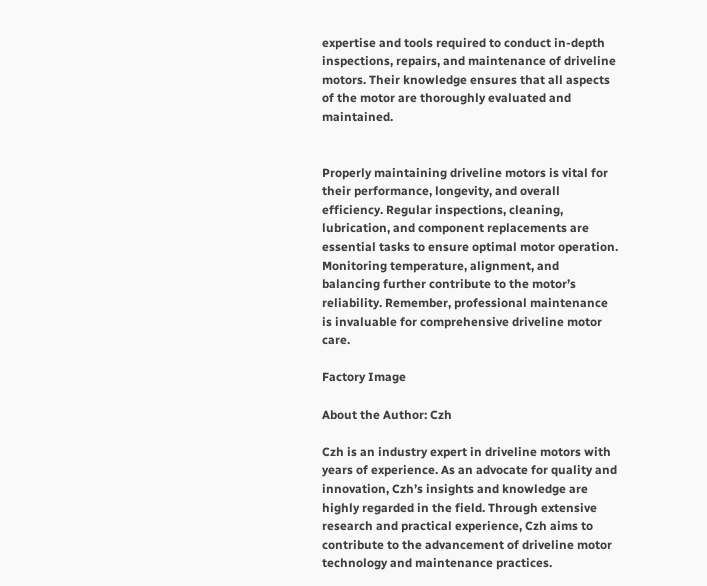expertise and tools required to conduct in-depth inspections, repairs, and maintenance of driveline motors. Their knowledge ensures that all aspects of the motor are thoroughly evaluated and maintained.


Properly maintaining driveline motors is vital for their performance, longevity, and overall efficiency. Regular inspections, cleaning, lubrication, and component replacements are essential tasks to ensure optimal motor operation. Monitoring temperature, alignment, and balancing further contribute to the motor’s reliability. Remember, professional maintenance is invaluable for comprehensive driveline motor care.

Factory Image

About the Author: Czh

Czh is an industry expert in driveline motors with years of experience. As an advocate for quality and innovation, Czh’s insights and knowledge are highly regarded in the field. Through extensive research and practical experience, Czh aims to contribute to the advancement of driveline motor technology and maintenance practices.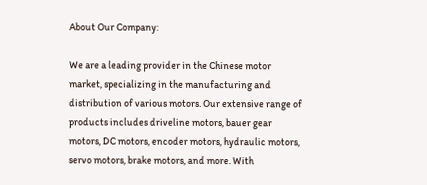About Our Company:

We are a leading provider in the Chinese motor market, specializing in the manufacturing and distribution of various motors. Our extensive range of products includes driveline motors, bauer gear motors, DC motors, encoder motors, hydraulic motors, servo motors, brake motors, and more. With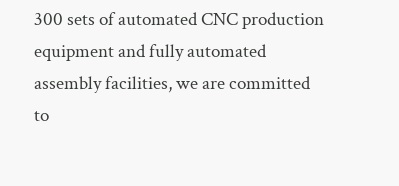300 sets of automated CNC production equipment and fully automated assembly facilities, we are committed to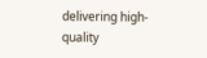delivering high-quality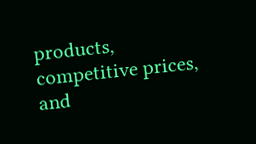products, competitive prices, and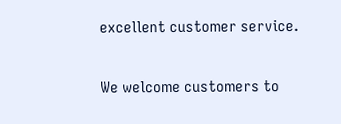excellent customer service.

We welcome customers to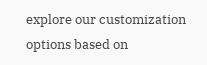explore our customization options based on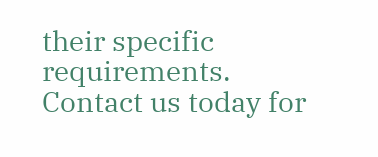their specific requirements. Contact us today for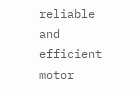reliable and efficient motor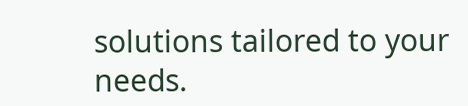solutions tailored to your needs.